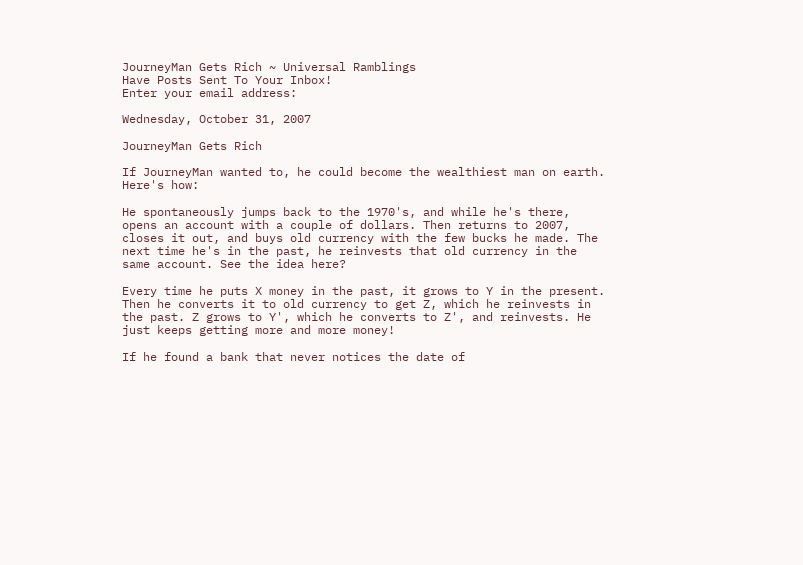JourneyMan Gets Rich ~ Universal Ramblings
Have Posts Sent To Your Inbox!
Enter your email address:

Wednesday, October 31, 2007

JourneyMan Gets Rich

If JourneyMan wanted to, he could become the wealthiest man on earth. Here's how:

He spontaneously jumps back to the 1970's, and while he's there, opens an account with a couple of dollars. Then returns to 2007, closes it out, and buys old currency with the few bucks he made. The next time he's in the past, he reinvests that old currency in the same account. See the idea here?

Every time he puts X money in the past, it grows to Y in the present. Then he converts it to old currency to get Z, which he reinvests in the past. Z grows to Y', which he converts to Z', and reinvests. He just keeps getting more and more money!

If he found a bank that never notices the date of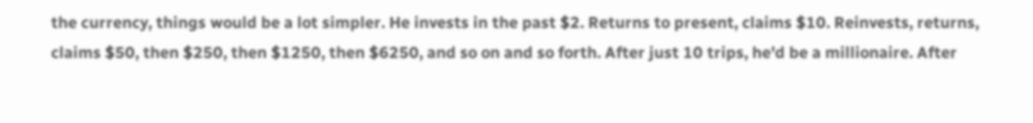the currency, things would be a lot simpler. He invests in the past $2. Returns to present, claims $10. Reinvests, returns, claims $50, then $250, then $1250, then $6250, and so on and so forth. After just 10 trips, he'd be a millionaire. After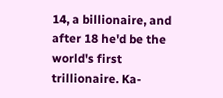14, a billionaire, and after 18 he'd be the world's first trillionaire. Ka-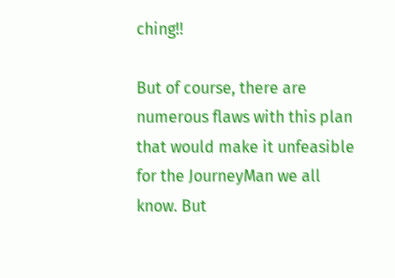ching!!

But of course, there are numerous flaws with this plan that would make it unfeasible for the JourneyMan we all know. But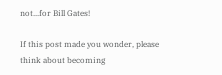not...for Bill Gates!

If this post made you wonder, please think about becoming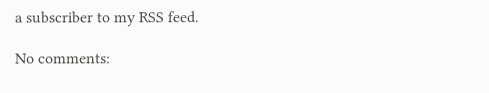a subscriber to my RSS feed.

No comments: